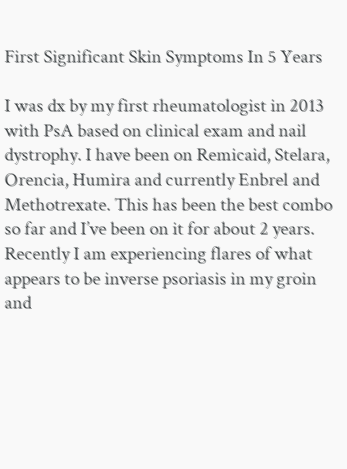First Significant Skin Symptoms In 5 Years

I was dx by my first rheumatologist in 2013 with PsA based on clinical exam and nail dystrophy. I have been on Remicaid, Stelara, Orencia, Humira and currently Enbrel and Methotrexate. This has been the best combo so far and I’ve been on it for about 2 years. Recently I am experiencing flares of what appears to be inverse psoriasis in my groin and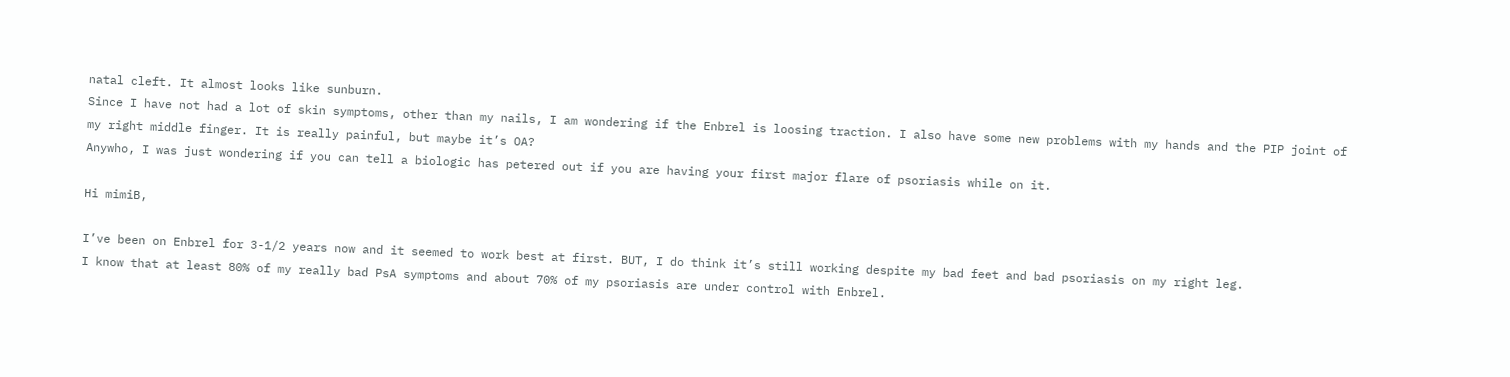natal cleft. It almost looks like sunburn.
Since I have not had a lot of skin symptoms, other than my nails, I am wondering if the Enbrel is loosing traction. I also have some new problems with my hands and the PIP joint of my right middle finger. It is really painful, but maybe it’s OA?
Anywho, I was just wondering if you can tell a biologic has petered out if you are having your first major flare of psoriasis while on it.

Hi mimiB,

I’ve been on Enbrel for 3-1/2 years now and it seemed to work best at first. BUT, I do think it’s still working despite my bad feet and bad psoriasis on my right leg.
I know that at least 80% of my really bad PsA symptoms and about 70% of my psoriasis are under control with Enbrel.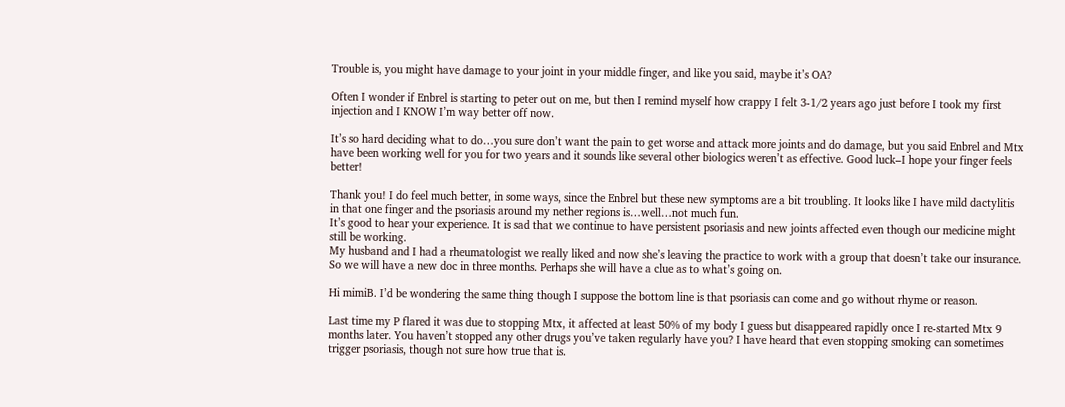Trouble is, you might have damage to your joint in your middle finger, and like you said, maybe it’s OA?

Often I wonder if Enbrel is starting to peter out on me, but then I remind myself how crappy I felt 3-1/2 years ago just before I took my first injection and I KNOW I’m way better off now.

It’s so hard deciding what to do…you sure don’t want the pain to get worse and attack more joints and do damage, but you said Enbrel and Mtx have been working well for you for two years and it sounds like several other biologics weren’t as effective. Good luck–I hope your finger feels better!

Thank you! I do feel much better, in some ways, since the Enbrel but these new symptoms are a bit troubling. It looks like I have mild dactylitis in that one finger and the psoriasis around my nether regions is…well…not much fun.
It’s good to hear your experience. It is sad that we continue to have persistent psoriasis and new joints affected even though our medicine might still be working.
My husband and I had a rheumatologist we really liked and now she’s leaving the practice to work with a group that doesn’t take our insurance. So we will have a new doc in three months. Perhaps she will have a clue as to what’s going on.

Hi mimiB. I’d be wondering the same thing though I suppose the bottom line is that psoriasis can come and go without rhyme or reason.

Last time my P flared it was due to stopping Mtx, it affected at least 50% of my body I guess but disappeared rapidly once I re-started Mtx 9 months later. You haven’t stopped any other drugs you’ve taken regularly have you? I have heard that even stopping smoking can sometimes trigger psoriasis, though not sure how true that is.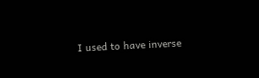I used to have inverse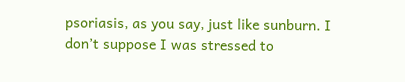psoriasis, as you say, just like sunburn. I don’t suppose I was stressed to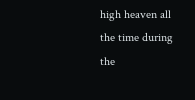high heaven all the time during the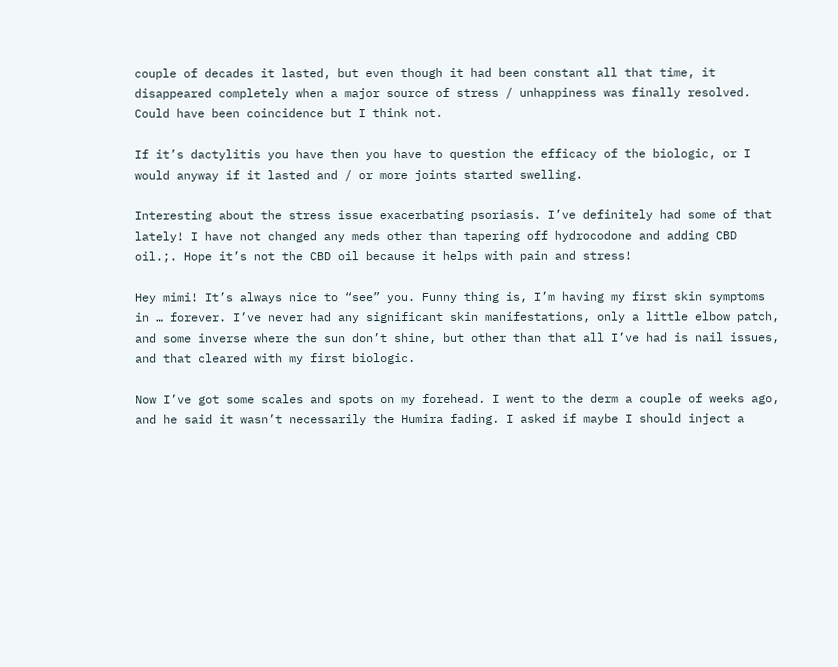couple of decades it lasted, but even though it had been constant all that time, it disappeared completely when a major source of stress / unhappiness was finally resolved. Could have been coincidence but I think not.

If it’s dactylitis you have then you have to question the efficacy of the biologic, or I would anyway if it lasted and / or more joints started swelling.

Interesting about the stress issue exacerbating psoriasis. I’ve definitely had some of that lately! I have not changed any meds other than tapering off hydrocodone and adding CBD oil.;. Hope it’s not the CBD oil because it helps with pain and stress!

Hey mimi! It’s always nice to “see” you. Funny thing is, I’m having my first skin symptoms in … forever. I’ve never had any significant skin manifestations, only a little elbow patch, and some inverse where the sun don’t shine, but other than that all I’ve had is nail issues, and that cleared with my first biologic.

Now I’ve got some scales and spots on my forehead. I went to the derm a couple of weeks ago, and he said it wasn’t necessarily the Humira fading. I asked if maybe I should inject a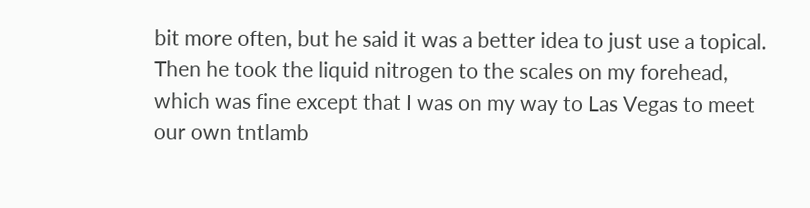bit more often, but he said it was a better idea to just use a topical. Then he took the liquid nitrogen to the scales on my forehead, which was fine except that I was on my way to Las Vegas to meet our own tntlamb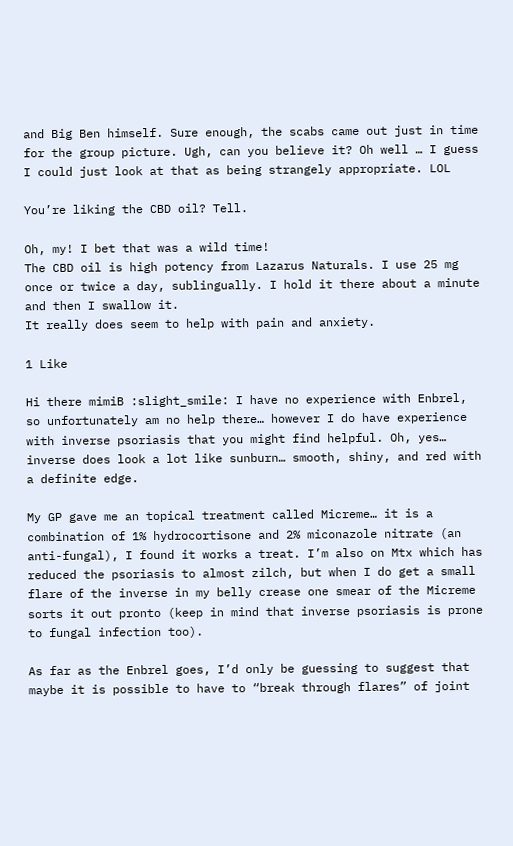and Big Ben himself. Sure enough, the scabs came out just in time for the group picture. Ugh, can you believe it? Oh well … I guess I could just look at that as being strangely appropriate. LOL

You’re liking the CBD oil? Tell.

Oh, my! I bet that was a wild time!
The CBD oil is high potency from Lazarus Naturals. I use 25 mg once or twice a day, sublingually. I hold it there about a minute and then I swallow it.
It really does seem to help with pain and anxiety.

1 Like

Hi there mimiB :slight_smile: I have no experience with Enbrel, so unfortunately am no help there… however I do have experience with inverse psoriasis that you might find helpful. Oh, yes… inverse does look a lot like sunburn… smooth, shiny, and red with a definite edge.

My GP gave me an topical treatment called Micreme… it is a combination of 1% hydrocortisone and 2% miconazole nitrate (an anti-fungal), I found it works a treat. I’m also on Mtx which has reduced the psoriasis to almost zilch, but when I do get a small flare of the inverse in my belly crease one smear of the Micreme sorts it out pronto (keep in mind that inverse psoriasis is prone to fungal infection too).

As far as the Enbrel goes, I’d only be guessing to suggest that maybe it is possible to have to “break through flares” of joint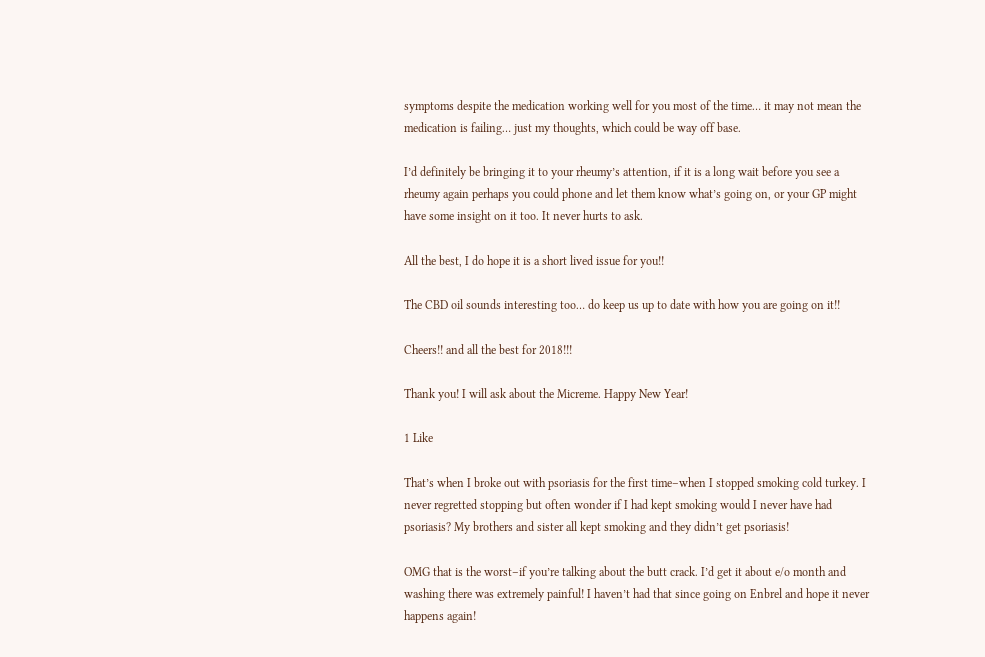symptoms despite the medication working well for you most of the time… it may not mean the medication is failing… just my thoughts, which could be way off base.

I’d definitely be bringing it to your rheumy’s attention, if it is a long wait before you see a rheumy again perhaps you could phone and let them know what’s going on, or your GP might have some insight on it too. It never hurts to ask.

All the best, I do hope it is a short lived issue for you!!

The CBD oil sounds interesting too… do keep us up to date with how you are going on it!!

Cheers!! and all the best for 2018!!!

Thank you! I will ask about the Micreme. Happy New Year!

1 Like

That’s when I broke out with psoriasis for the first time–when I stopped smoking cold turkey. I never regretted stopping but often wonder if I had kept smoking would I never have had psoriasis? My brothers and sister all kept smoking and they didn’t get psoriasis!

OMG that is the worst–if you’re talking about the butt crack. I’d get it about e/o month and washing there was extremely painful! I haven’t had that since going on Enbrel and hope it never happens again!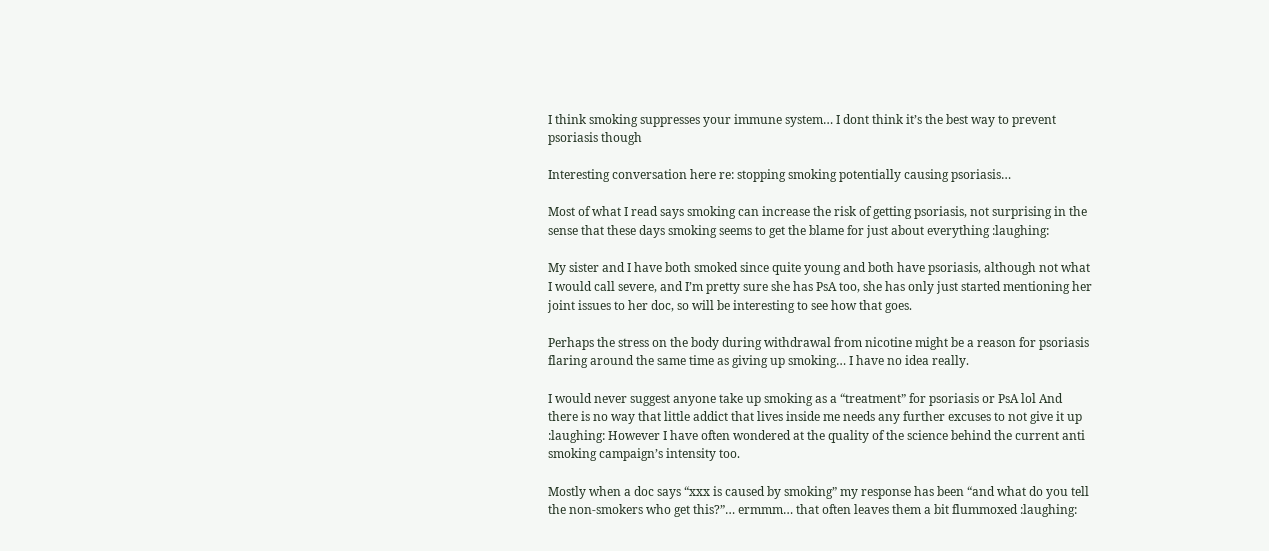I think smoking suppresses your immune system… I dont think it’s the best way to prevent psoriasis though

Interesting conversation here re: stopping smoking potentially causing psoriasis…

Most of what I read says smoking can increase the risk of getting psoriasis, not surprising in the sense that these days smoking seems to get the blame for just about everything :laughing:

My sister and I have both smoked since quite young and both have psoriasis, although not what I would call severe, and I’m pretty sure she has PsA too, she has only just started mentioning her joint issues to her doc, so will be interesting to see how that goes.

Perhaps the stress on the body during withdrawal from nicotine might be a reason for psoriasis flaring around the same time as giving up smoking… I have no idea really.

I would never suggest anyone take up smoking as a “treatment” for psoriasis or PsA lol And there is no way that little addict that lives inside me needs any further excuses to not give it up :laughing: However I have often wondered at the quality of the science behind the current anti smoking campaign’s intensity too.

Mostly when a doc says “xxx is caused by smoking” my response has been “and what do you tell the non-smokers who get this?”… ermmm… that often leaves them a bit flummoxed :laughing: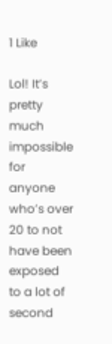1 Like

Lol! It’s pretty much impossible for anyone who’s over 20 to not have been exposed to a lot of second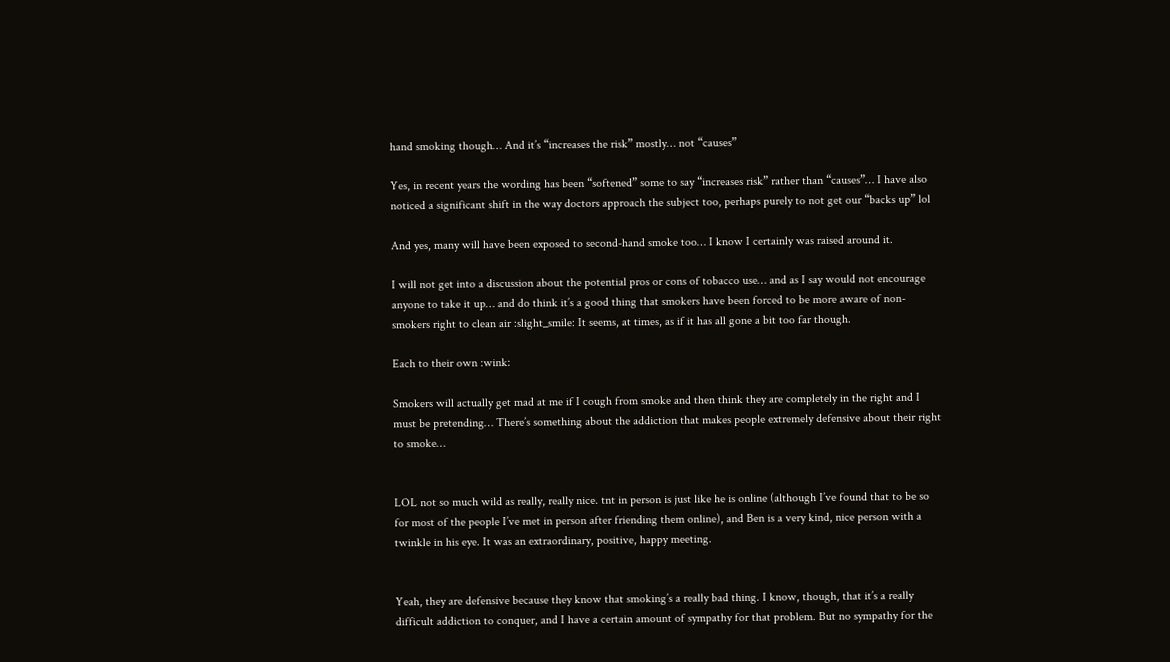hand smoking though… And it’s “increases the risk” mostly… not “causes”

Yes, in recent years the wording has been “softened” some to say “increases risk” rather than “causes”… I have also noticed a significant shift in the way doctors approach the subject too, perhaps purely to not get our “backs up” lol

And yes, many will have been exposed to second-hand smoke too… I know I certainly was raised around it.

I will not get into a discussion about the potential pros or cons of tobacco use… and as I say would not encourage anyone to take it up… and do think it’s a good thing that smokers have been forced to be more aware of non-smokers right to clean air :slight_smile: It seems, at times, as if it has all gone a bit too far though.

Each to their own :wink:

Smokers will actually get mad at me if I cough from smoke and then think they are completely in the right and I must be pretending… There’s something about the addiction that makes people extremely defensive about their right to smoke…


LOL not so much wild as really, really nice. tnt in person is just like he is online (although I’ve found that to be so for most of the people I’ve met in person after friending them online), and Ben is a very kind, nice person with a twinkle in his eye. It was an extraordinary, positive, happy meeting.


Yeah, they are defensive because they know that smoking’s a really bad thing. I know, though, that it’s a really difficult addiction to conquer, and I have a certain amount of sympathy for that problem. But no sympathy for the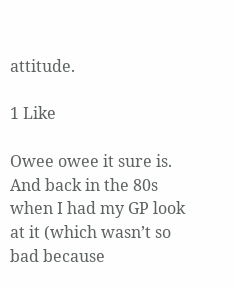attitude.

1 Like

Owee owee it sure is. And back in the 80s when I had my GP look at it (which wasn’t so bad because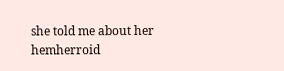she told me about her hemherroid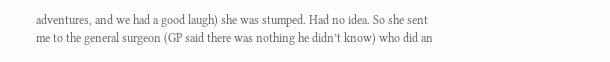adventures, and we had a good laugh) she was stumped. Had no idea. So she sent me to the general surgeon (GP said there was nothing he didn’t know) who did an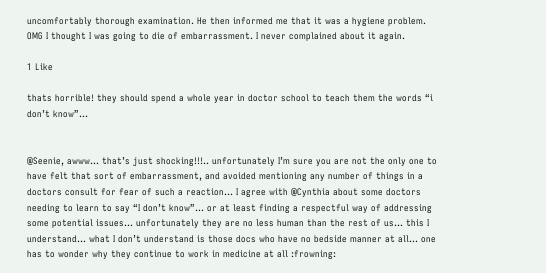uncomfortably thorough examination. He then informed me that it was a hygiene problem. OMG I thought I was going to die of embarrassment. I never complained about it again.

1 Like

thats horrible! they should spend a whole year in doctor school to teach them the words “i don’t know”…


@Seenie, awww… that’s just shocking!!!.. unfortunately I’m sure you are not the only one to have felt that sort of embarrassment, and avoided mentioning any number of things in a doctors consult for fear of such a reaction… I agree with @Cynthia about some doctors needing to learn to say “I don’t know”… or at least finding a respectful way of addressing some potential issues… unfortunately they are no less human than the rest of us… this I understand… what I don’t understand is those docs who have no bedside manner at all… one has to wonder why they continue to work in medicine at all :frowning: